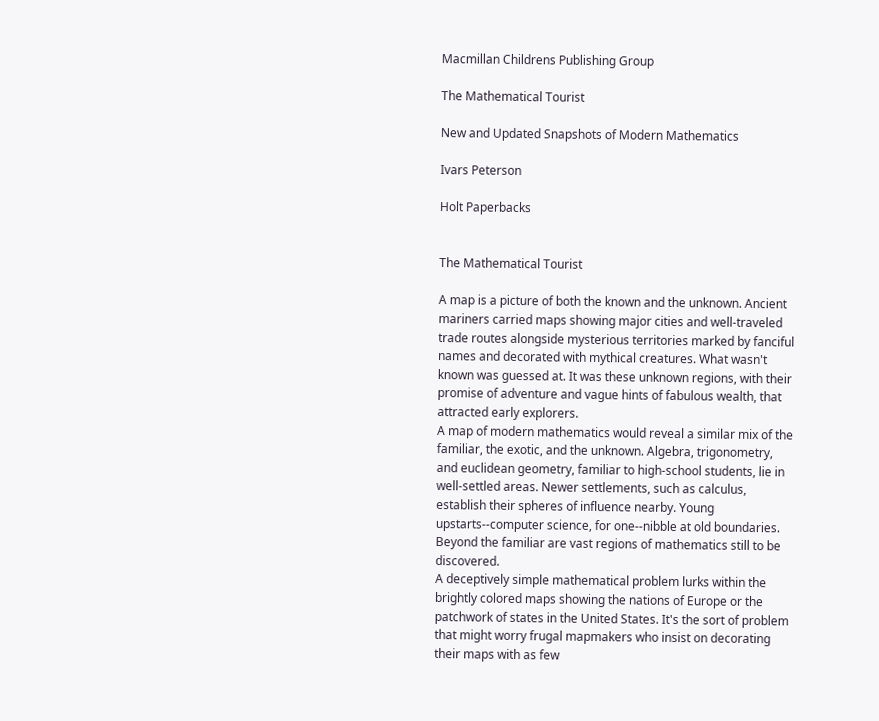Macmillan Childrens Publishing Group

The Mathematical Tourist

New and Updated Snapshots of Modern Mathematics

Ivars Peterson

Holt Paperbacks


The Mathematical Tourist

A map is a picture of both the known and the unknown. Ancient mariners carried maps showing major cities and well-traveled trade routes alongside mysterious territories marked by fanciful names and decorated with mythical creatures. What wasn't known was guessed at. It was these unknown regions, with their promise of adventure and vague hints of fabulous wealth, that attracted early explorers.
A map of modern mathematics would reveal a similar mix of the familiar, the exotic, and the unknown. Algebra, trigonometry, and euclidean geometry, familiar to high-school students, lie in well-settled areas. Newer settlements, such as calculus, establish their spheres of influence nearby. Young upstarts--computer science, for one--nibble at old boundaries. Beyond the familiar are vast regions of mathematics still to be discovered.
A deceptively simple mathematical problem lurks within the brightly colored maps showing the nations of Europe or the patchwork of states in the United States. It's the sort of problem that might worry frugal mapmakers who insist on decorating their maps with as few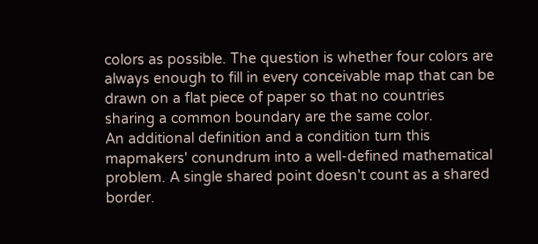colors as possible. The question is whether four colors are always enough to fill in every conceivable map that can be drawn on a flat piece of paper so that no countries sharing a common boundary are the same color.
An additional definition and a condition turn this mapmakers' conundrum into a well-defined mathematical problem. A single shared point doesn't count as a shared border.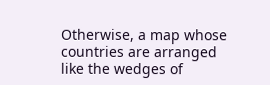Otherwise, a map whose countries are arranged like the wedges of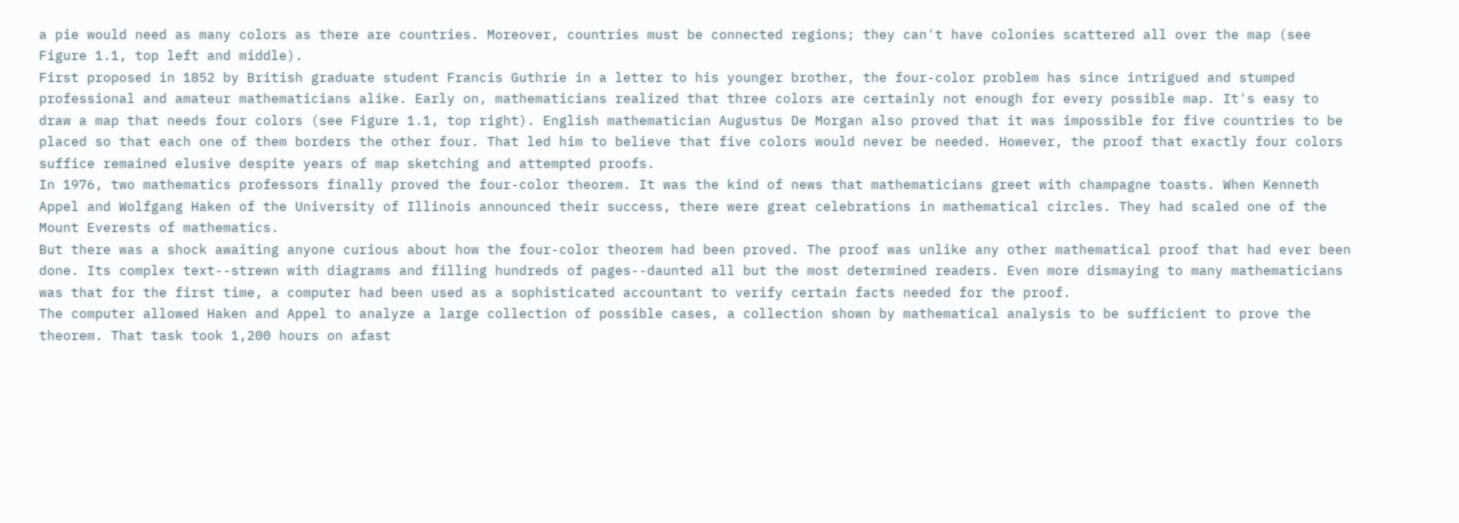a pie would need as many colors as there are countries. Moreover, countries must be connected regions; they can't have colonies scattered all over the map (see Figure 1.1, top left and middle).
First proposed in 1852 by British graduate student Francis Guthrie in a letter to his younger brother, the four-color problem has since intrigued and stumped professional and amateur mathematicians alike. Early on, mathematicians realized that three colors are certainly not enough for every possible map. It's easy to draw a map that needs four colors (see Figure 1.1, top right). English mathematician Augustus De Morgan also proved that it was impossible for five countries to be placed so that each one of them borders the other four. That led him to believe that five colors would never be needed. However, the proof that exactly four colors suffice remained elusive despite years of map sketching and attempted proofs.
In 1976, two mathematics professors finally proved the four-color theorem. It was the kind of news that mathematicians greet with champagne toasts. When Kenneth Appel and Wolfgang Haken of the University of Illinois announced their success, there were great celebrations in mathematical circles. They had scaled one of the Mount Everests of mathematics.
But there was a shock awaiting anyone curious about how the four-color theorem had been proved. The proof was unlike any other mathematical proof that had ever been done. Its complex text--strewn with diagrams and filling hundreds of pages--daunted all but the most determined readers. Even more dismaying to many mathematicians was that for the first time, a computer had been used as a sophisticated accountant to verify certain facts needed for the proof.
The computer allowed Haken and Appel to analyze a large collection of possible cases, a collection shown by mathematical analysis to be sufficient to prove the theorem. That task took 1,200 hours on afast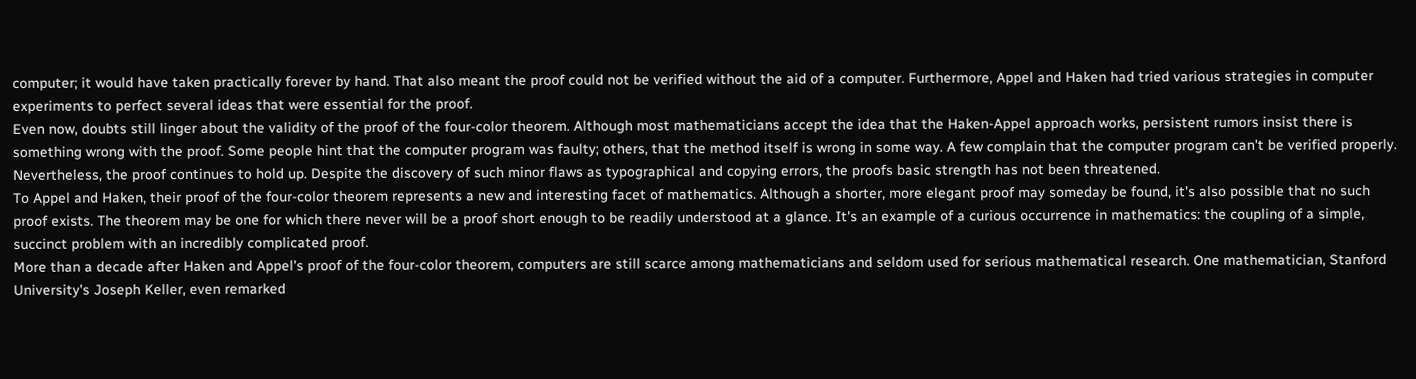computer; it would have taken practically forever by hand. That also meant the proof could not be verified without the aid of a computer. Furthermore, Appel and Haken had tried various strategies in computer experiments to perfect several ideas that were essential for the proof.
Even now, doubts still linger about the validity of the proof of the four-color theorem. Although most mathematicians accept the idea that the Haken-Appel approach works, persistent rumors insist there is something wrong with the proof. Some people hint that the computer program was faulty; others, that the method itself is wrong in some way. A few complain that the computer program can't be verified properly. Nevertheless, the proof continues to hold up. Despite the discovery of such minor flaws as typographical and copying errors, the proofs basic strength has not been threatened.
To Appel and Haken, their proof of the four-color theorem represents a new and interesting facet of mathematics. Although a shorter, more elegant proof may someday be found, it's also possible that no such proof exists. The theorem may be one for which there never will be a proof short enough to be readily understood at a glance. It's an example of a curious occurrence in mathematics: the coupling of a simple, succinct problem with an incredibly complicated proof.
More than a decade after Haken and Appel's proof of the four-color theorem, computers are still scarce among mathematicians and seldom used for serious mathematical research. One mathematician, Stanford University's Joseph Keller, even remarked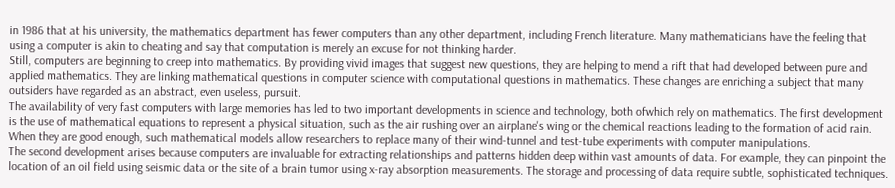in 1986 that at his university, the mathematics department has fewer computers than any other department, including French literature. Many mathematicians have the feeling that using a computer is akin to cheating and say that computation is merely an excuse for not thinking harder.
Still, computers are beginning to creep into mathematics. By providing vivid images that suggest new questions, they are helping to mend a rift that had developed between pure and applied mathematics. They are linking mathematical questions in computer science with computational questions in mathematics. These changes are enriching a subject that many outsiders have regarded as an abstract, even useless, pursuit.
The availability of very fast computers with large memories has led to two important developments in science and technology, both ofwhich rely on mathematics. The first development is the use of mathematical equations to represent a physical situation, such as the air rushing over an airplane's wing or the chemical reactions leading to the formation of acid rain. When they are good enough, such mathematical models allow researchers to replace many of their wind-tunnel and test-tube experiments with computer manipulations.
The second development arises because computers are invaluable for extracting relationships and patterns hidden deep within vast amounts of data. For example, they can pinpoint the location of an oil field using seismic data or the site of a brain tumor using x-ray absorption measurements. The storage and processing of data require subtle, sophisticated techniques.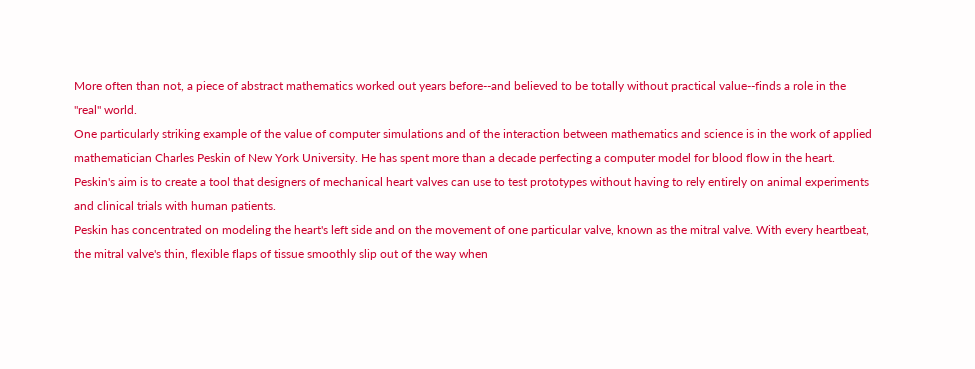More often than not, a piece of abstract mathematics worked out years before--and believed to be totally without practical value--finds a role in the "real" world.
One particularly striking example of the value of computer simulations and of the interaction between mathematics and science is in the work of applied mathematician Charles Peskin of New York University. He has spent more than a decade perfecting a computer model for blood flow in the heart. Peskin's aim is to create a tool that designers of mechanical heart valves can use to test prototypes without having to rely entirely on animal experiments and clinical trials with human patients.
Peskin has concentrated on modeling the heart's left side and on the movement of one particular valve, known as the mitral valve. With every heartbeat, the mitral valve's thin, flexible flaps of tissue smoothly slip out of the way when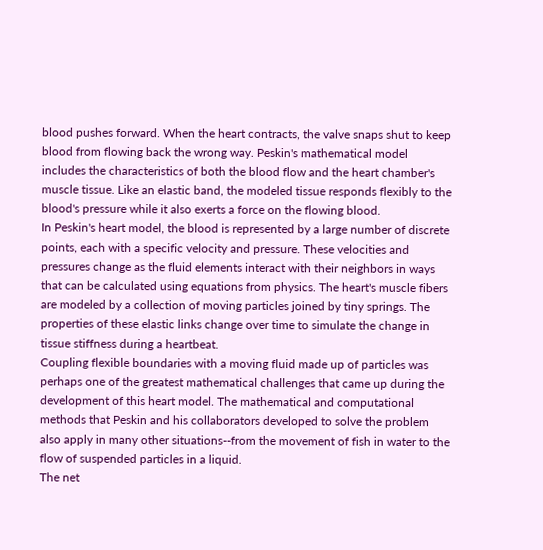blood pushes forward. When the heart contracts, the valve snaps shut to keep blood from flowing back the wrong way. Peskin's mathematical model includes the characteristics of both the blood flow and the heart chamber's muscle tissue. Like an elastic band, the modeled tissue responds flexibly to the blood's pressure while it also exerts a force on the flowing blood.
In Peskin's heart model, the blood is represented by a large number of discrete points, each with a specific velocity and pressure. These velocities and pressures change as the fluid elements interact with their neighbors in ways that can be calculated using equations from physics. The heart's muscle fibers are modeled by a collection of moving particles joined by tiny springs. The properties of these elastic links change over time to simulate the change in tissue stiffness during a heartbeat.
Coupling flexible boundaries with a moving fluid made up of particles was perhaps one of the greatest mathematical challenges that came up during the development of this heart model. The mathematical and computational methods that Peskin and his collaborators developed to solve the problem also apply in many other situations--from the movement of fish in water to the flow of suspended particles in a liquid.
The net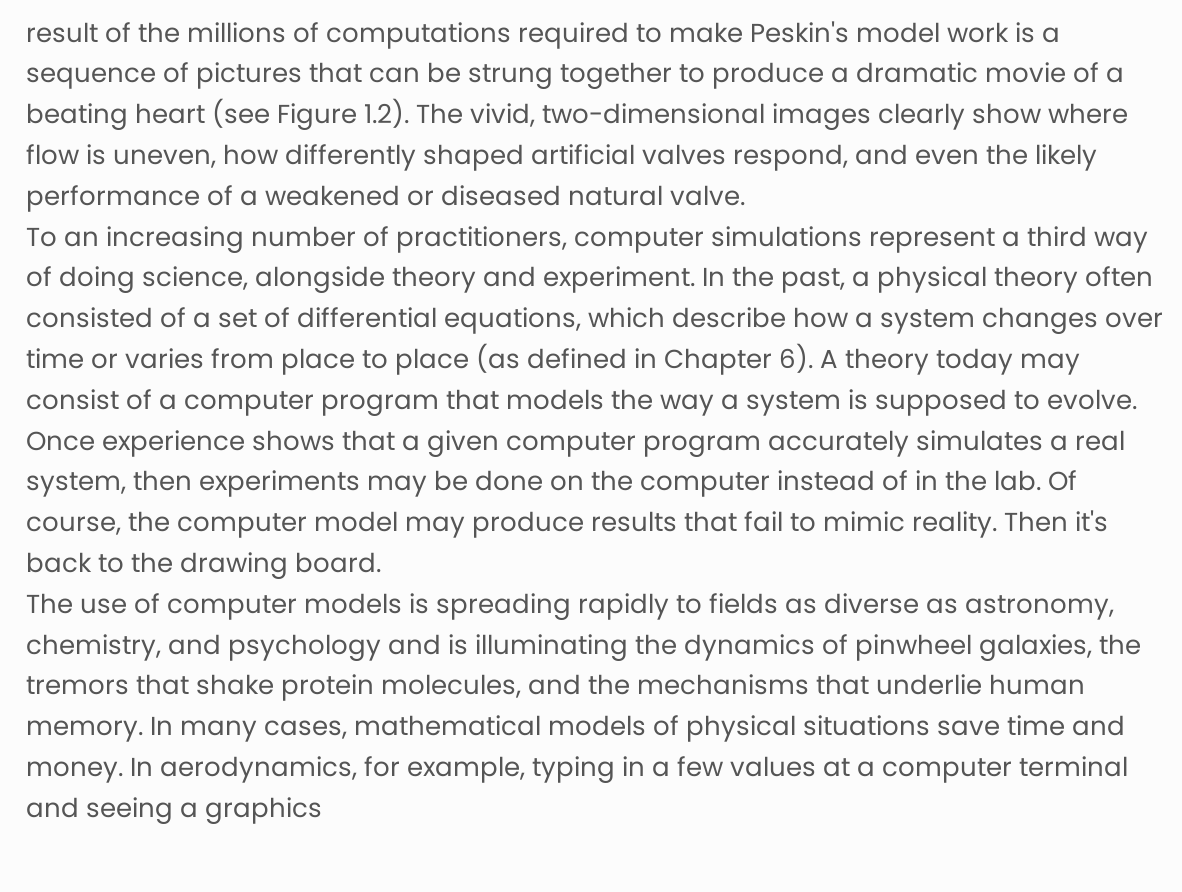result of the millions of computations required to make Peskin's model work is a sequence of pictures that can be strung together to produce a dramatic movie of a beating heart (see Figure 1.2). The vivid, two-dimensional images clearly show where flow is uneven, how differently shaped artificial valves respond, and even the likely performance of a weakened or diseased natural valve.
To an increasing number of practitioners, computer simulations represent a third way of doing science, alongside theory and experiment. In the past, a physical theory often consisted of a set of differential equations, which describe how a system changes over time or varies from place to place (as defined in Chapter 6). A theory today may consist of a computer program that models the way a system is supposed to evolve. Once experience shows that a given computer program accurately simulates a real system, then experiments may be done on the computer instead of in the lab. Of course, the computer model may produce results that fail to mimic reality. Then it's back to the drawing board.
The use of computer models is spreading rapidly to fields as diverse as astronomy, chemistry, and psychology and is illuminating the dynamics of pinwheel galaxies, the tremors that shake protein molecules, and the mechanisms that underlie human memory. In many cases, mathematical models of physical situations save time and money. In aerodynamics, for example, typing in a few values at a computer terminal and seeing a graphics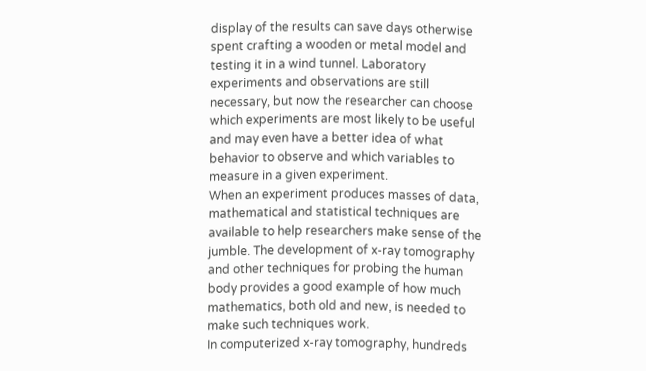display of the results can save days otherwise spent crafting a wooden or metal model and testing it in a wind tunnel. Laboratory experiments and observations are still necessary, but now the researcher can choose which experiments are most likely to be useful and may even have a better idea of what behavior to observe and which variables to measure in a given experiment.
When an experiment produces masses of data, mathematical and statistical techniques are available to help researchers make sense of the jumble. The development of x-ray tomography and other techniques for probing the human body provides a good example of how much mathematics, both old and new, is needed to make such techniques work.
In computerized x-ray tomography, hundreds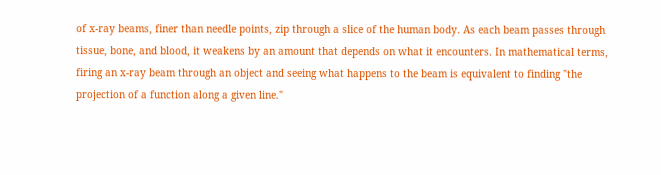of x-ray beams, finer than needle points, zip through a slice of the human body. As each beam passes through tissue, bone, and blood, it weakens by an amount that depends on what it encounters. In mathematical terms, firing an x-ray beam through an object and seeing what happens to the beam is equivalent to finding "the projection of a function along a given line."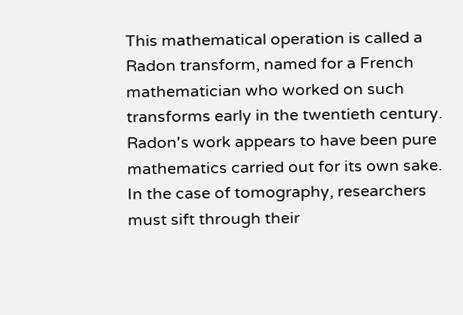This mathematical operation is called a Radon transform, named for a French mathematician who worked on such transforms early in the twentieth century. Radon's work appears to have been pure mathematics carried out for its own sake.
In the case of tomography, researchers must sift through their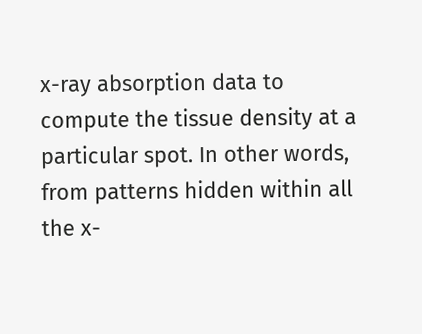x-ray absorption data to compute the tissue density at a particular spot. In other words, from patterns hidden within all the x-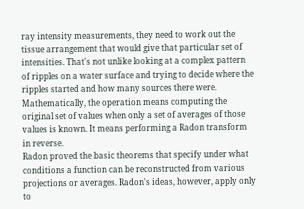ray intensity measurements, they need to work out the tissue arrangement that would give that particular set of intensities. That's not unlike looking at a complex pattern of ripples on a water surface and trying to decide where the ripples started and how many sources there were. Mathematically, the operation means computing the original set of values when only a set of averages of those values is known. It means performing a Radon transform in reverse.
Radon proved the basic theorems that specify under what conditions a function can be reconstructed from various projections or averages. Radon's ideas, however, apply only to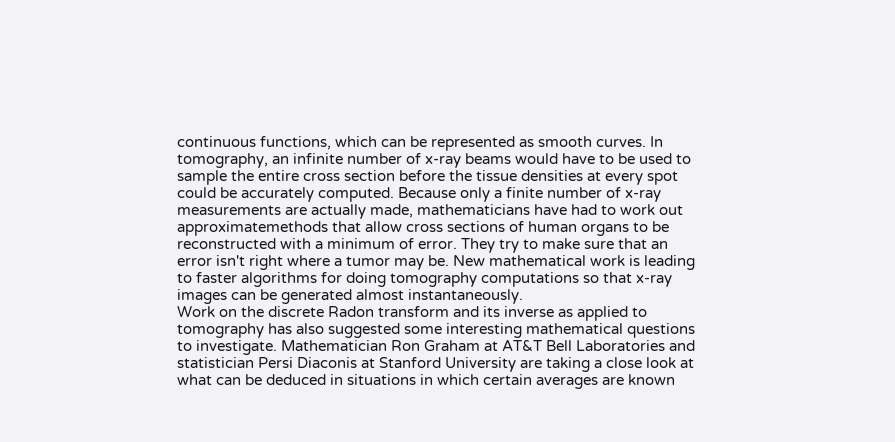continuous functions, which can be represented as smooth curves. In tomography, an infinite number of x-ray beams would have to be used to sample the entire cross section before the tissue densities at every spot could be accurately computed. Because only a finite number of x-ray measurements are actually made, mathematicians have had to work out approximatemethods that allow cross sections of human organs to be reconstructed with a minimum of error. They try to make sure that an error isn't right where a tumor may be. New mathematical work is leading to faster algorithms for doing tomography computations so that x-ray images can be generated almost instantaneously.
Work on the discrete Radon transform and its inverse as applied to tomography has also suggested some interesting mathematical questions to investigate. Mathematician Ron Graham at AT&T Bell Laboratories and statistician Persi Diaconis at Stanford University are taking a close look at what can be deduced in situations in which certain averages are known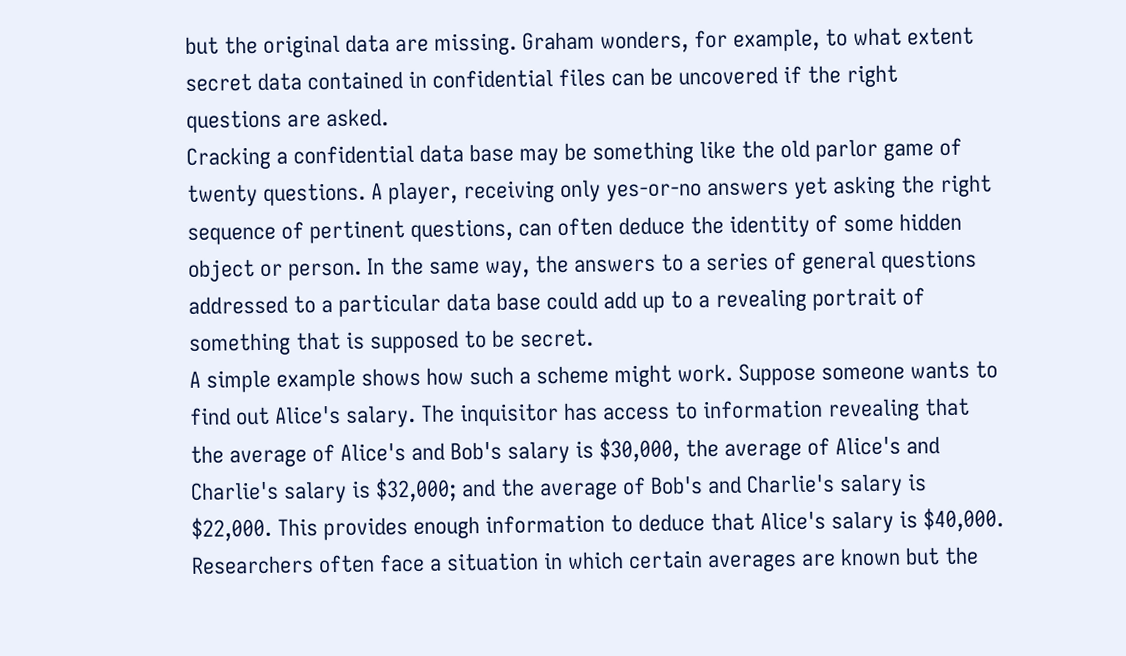but the original data are missing. Graham wonders, for example, to what extent secret data contained in confidential files can be uncovered if the right questions are asked.
Cracking a confidential data base may be something like the old parlor game of twenty questions. A player, receiving only yes-or-no answers yet asking the right sequence of pertinent questions, can often deduce the identity of some hidden object or person. In the same way, the answers to a series of general questions addressed to a particular data base could add up to a revealing portrait of something that is supposed to be secret.
A simple example shows how such a scheme might work. Suppose someone wants to find out Alice's salary. The inquisitor has access to information revealing that the average of Alice's and Bob's salary is $30,000, the average of Alice's and Charlie's salary is $32,000; and the average of Bob's and Charlie's salary is $22,000. This provides enough information to deduce that Alice's salary is $40,000.
Researchers often face a situation in which certain averages are known but the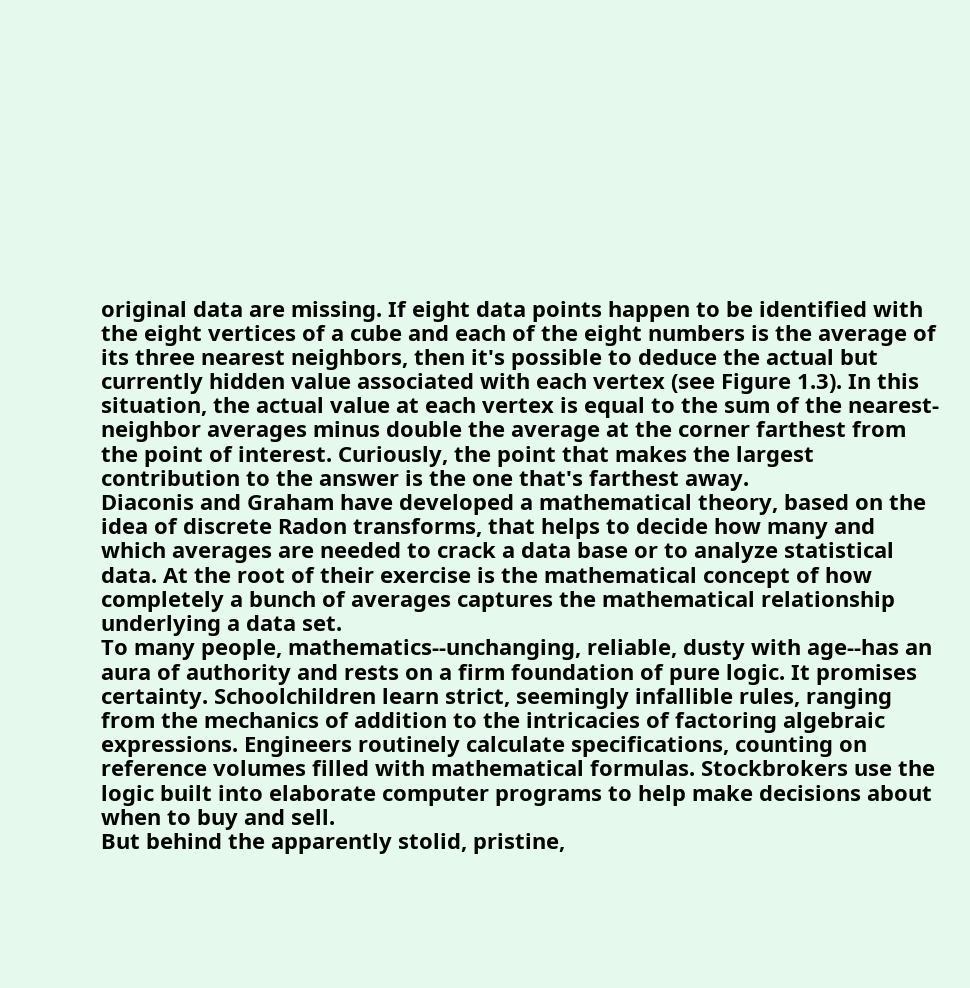original data are missing. If eight data points happen to be identified with the eight vertices of a cube and each of the eight numbers is the average of its three nearest neighbors, then it's possible to deduce the actual but currently hidden value associated with each vertex (see Figure 1.3). In this situation, the actual value at each vertex is equal to the sum of the nearest-neighbor averages minus double the average at the corner farthest from the point of interest. Curiously, the point that makes the largest contribution to the answer is the one that's farthest away.
Diaconis and Graham have developed a mathematical theory, based on the idea of discrete Radon transforms, that helps to decide how many and which averages are needed to crack a data base or to analyze statistical data. At the root of their exercise is the mathematical concept of how completely a bunch of averages captures the mathematical relationship underlying a data set.
To many people, mathematics--unchanging, reliable, dusty with age--has an aura of authority and rests on a firm foundation of pure logic. It promises certainty. Schoolchildren learn strict, seemingly infallible rules, ranging from the mechanics of addition to the intricacies of factoring algebraic expressions. Engineers routinely calculate specifications, counting on reference volumes filled with mathematical formulas. Stockbrokers use the logic built into elaborate computer programs to help make decisions about when to buy and sell.
But behind the apparently stolid, pristine,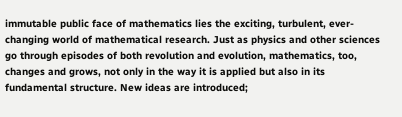immutable public face of mathematics lies the exciting, turbulent, ever-changing world of mathematical research. Just as physics and other sciences go through episodes of both revolution and evolution, mathematics, too, changes and grows, not only in the way it is applied but also in its fundamental structure. New ideas are introduced;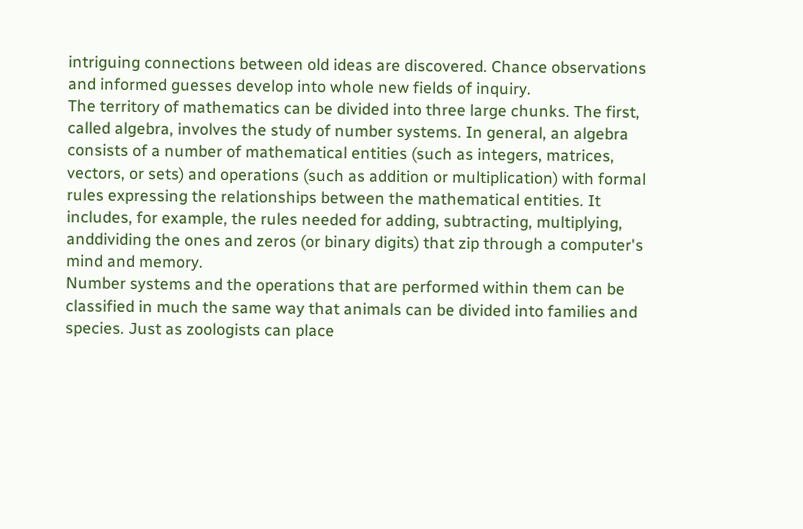intriguing connections between old ideas are discovered. Chance observations and informed guesses develop into whole new fields of inquiry.
The territory of mathematics can be divided into three large chunks. The first, called algebra, involves the study of number systems. In general, an algebra consists of a number of mathematical entities (such as integers, matrices, vectors, or sets) and operations (such as addition or multiplication) with formal rules expressing the relationships between the mathematical entities. It includes, for example, the rules needed for adding, subtracting, multiplying, anddividing the ones and zeros (or binary digits) that zip through a computer's mind and memory.
Number systems and the operations that are performed within them can be classified in much the same way that animals can be divided into families and species. Just as zoologists can place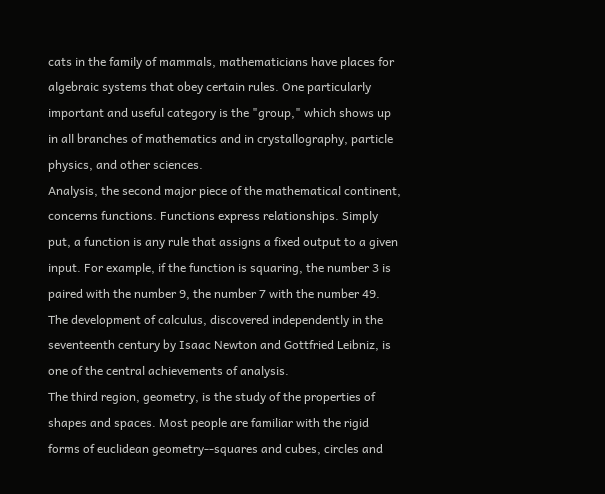cats in the family of mammals, mathematicians have places for algebraic systems that obey certain rules. One particularly important and useful category is the "group," which shows up in all branches of mathematics and in crystallography, particle physics, and other sciences.
Analysis, the second major piece of the mathematical continent, concerns functions. Functions express relationships. Simply put, a function is any rule that assigns a fixed output to a given input. For example, if the function is squaring, the number 3 is paired with the number 9, the number 7 with the number 49. The development of calculus, discovered independently in the seventeenth century by Isaac Newton and Gottfried Leibniz, is one of the central achievements of analysis.
The third region, geometry, is the study of the properties of shapes and spaces. Most people are familiar with the rigid forms of euclidean geometry--squares and cubes, circles and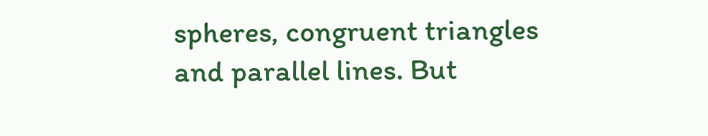spheres, congruent triangles and parallel lines. But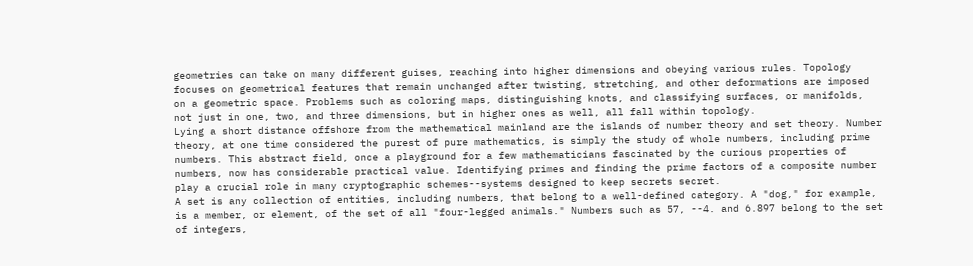geometries can take on many different guises, reaching into higher dimensions and obeying various rules. Topology focuses on geometrical features that remain unchanged after twisting, stretching, and other deformations are imposed on a geometric space. Problems such as coloring maps, distinguishing knots, and classifying surfaces, or manifolds, not just in one, two, and three dimensions, but in higher ones as well, all fall within topology.
Lying a short distance offshore from the mathematical mainland are the islands of number theory and set theory. Number theory, at one time considered the purest of pure mathematics, is simply the study of whole numbers, including prime numbers. This abstract field, once a playground for a few mathematicians fascinated by the curious properties of numbers, now has considerable practical value. Identifying primes and finding the prime factors of a composite number play a crucial role in many cryptographic schemes--systems designed to keep secrets secret.
A set is any collection of entities, including numbers, that belong to a well-defined category. A "dog," for example, is a member, or element, of the set of all "four-legged animals." Numbers such as 57, --4. and 6.897 belong to the set of integers,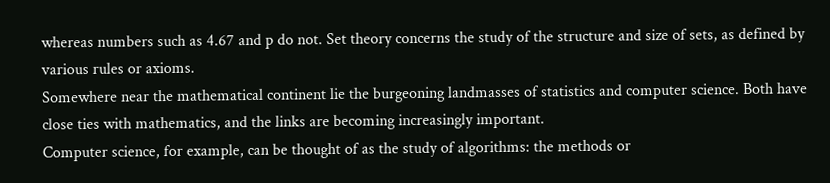whereas numbers such as 4.67 and p do not. Set theory concerns the study of the structure and size of sets, as defined by various rules or axioms.
Somewhere near the mathematical continent lie the burgeoning landmasses of statistics and computer science. Both have close ties with mathematics, and the links are becoming increasingly important.
Computer science, for example, can be thought of as the study of algorithms: the methods or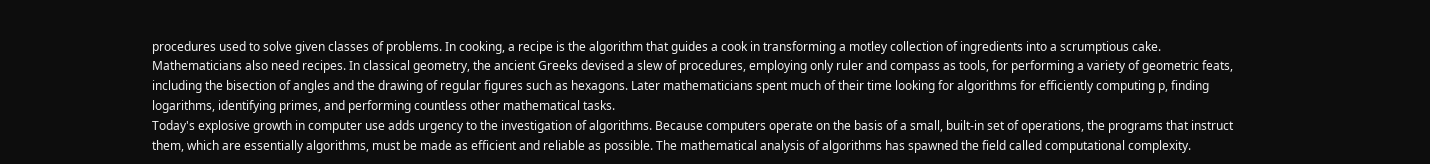procedures used to solve given classes of problems. In cooking, a recipe is the algorithm that guides a cook in transforming a motley collection of ingredients into a scrumptious cake. Mathematicians also need recipes. In classical geometry, the ancient Greeks devised a slew of procedures, employing only ruler and compass as tools, for performing a variety of geometric feats, including the bisection of angles and the drawing of regular figures such as hexagons. Later mathematicians spent much of their time looking for algorithms for efficiently computing p, finding logarithms, identifying primes, and performing countless other mathematical tasks.
Today's explosive growth in computer use adds urgency to the investigation of algorithms. Because computers operate on the basis of a small, built-in set of operations, the programs that instruct them, which are essentially algorithms, must be made as efficient and reliable as possible. The mathematical analysis of algorithms has spawned the field called computational complexity.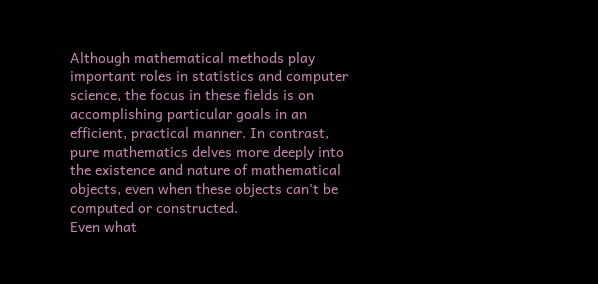Although mathematical methods play important roles in statistics and computer science, the focus in these fields is on accomplishing particular goals in an efficient, practical manner. In contrast, pure mathematics delves more deeply into the existence and nature of mathematical objects, even when these objects can't be computed or constructed.
Even what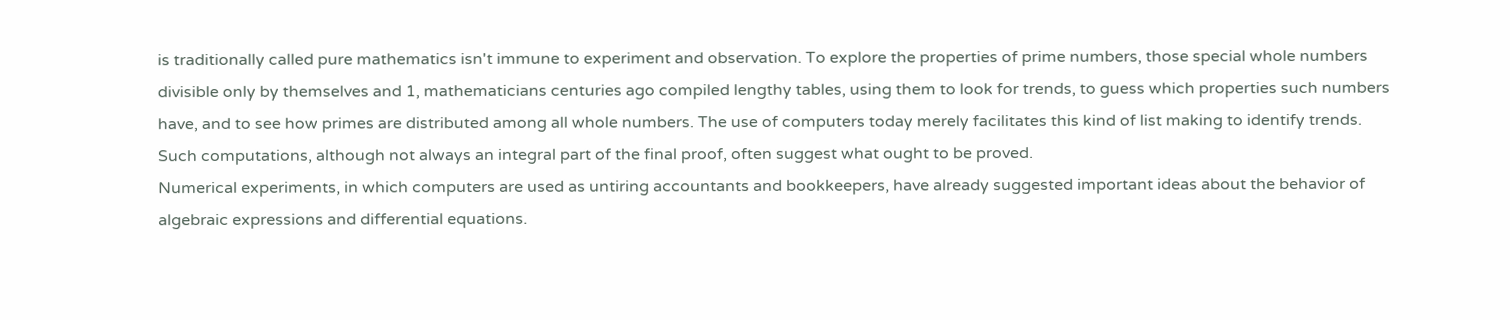is traditionally called pure mathematics isn't immune to experiment and observation. To explore the properties of prime numbers, those special whole numbers divisible only by themselves and 1, mathematicians centuries ago compiled lengthy tables, using them to look for trends, to guess which properties such numbers have, and to see how primes are distributed among all whole numbers. The use of computers today merely facilitates this kind of list making to identify trends. Such computations, although not always an integral part of the final proof, often suggest what ought to be proved.
Numerical experiments, in which computers are used as untiring accountants and bookkeepers, have already suggested important ideas about the behavior of algebraic expressions and differential equations.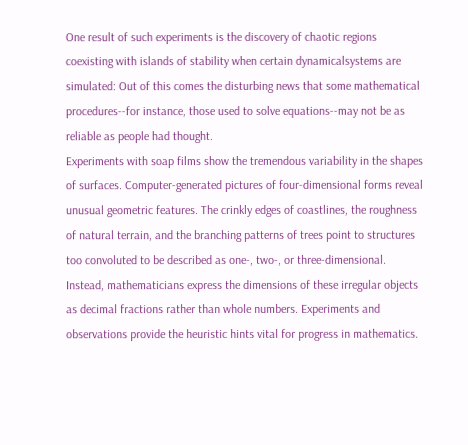One result of such experiments is the discovery of chaotic regions coexisting with islands of stability when certain dynamicalsystems are simulated: Out of this comes the disturbing news that some mathematical procedures--for instance, those used to solve equations--may not be as reliable as people had thought.
Experiments with soap films show the tremendous variability in the shapes of surfaces. Computer-generated pictures of four-dimensional forms reveal unusual geometric features. The crinkly edges of coastlines, the roughness of natural terrain, and the branching patterns of trees point to structures too convoluted to be described as one-, two-, or three-dimensional. Instead, mathematicians express the dimensions of these irregular objects as decimal fractions rather than whole numbers. Experiments and observations provide the heuristic hints vital for progress in mathematics.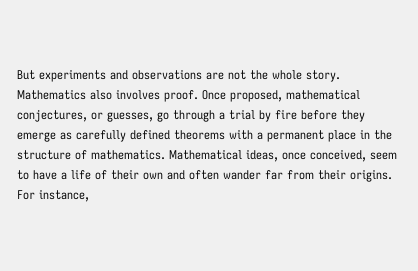But experiments and observations are not the whole story. Mathematics also involves proof. Once proposed, mathematical conjectures, or guesses, go through a trial by fire before they emerge as carefully defined theorems with a permanent place in the structure of mathematics. Mathematical ideas, once conceived, seem to have a life of their own and often wander far from their origins. For instance,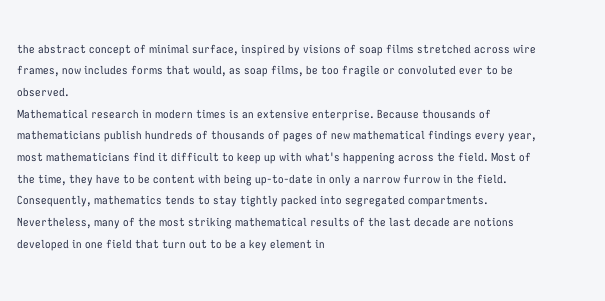the abstract concept of minimal surface, inspired by visions of soap films stretched across wire frames, now includes forms that would, as soap films, be too fragile or convoluted ever to be observed.
Mathematical research in modern times is an extensive enterprise. Because thousands of mathematicians publish hundreds of thousands of pages of new mathematical findings every year, most mathematicians find it difficult to keep up with what's happening across the field. Most of the time, they have to be content with being up-to-date in only a narrow furrow in the field. Consequently, mathematics tends to stay tightly packed into segregated compartments.
Nevertheless, many of the most striking mathematical results of the last decade are notions developed in one field that turn out to be a key element in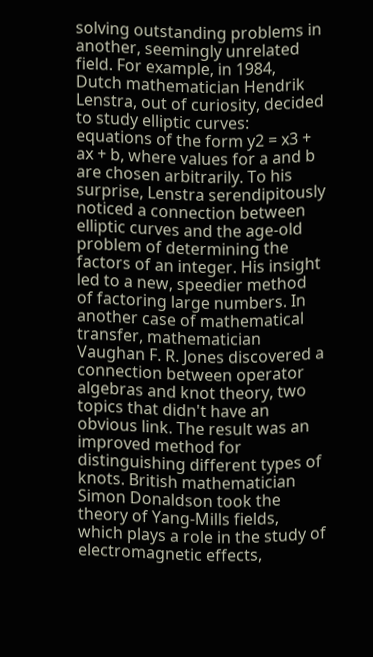solving outstanding problems in another, seemingly unrelated field. For example, in 1984, Dutch mathematician Hendrik Lenstra, out of curiosity, decided to study elliptic curves: equations of the form y2 = x3 + ax + b, where values for a and b are chosen arbitrarily. To his surprise, Lenstra serendipitously noticed a connection between elliptic curves and the age-old problem of determining the factors of an integer. His insight led to a new, speedier method of factoring large numbers. In another case of mathematical transfer, mathematician Vaughan F. R. Jones discovered a connection between operator algebras and knot theory, two topics that didn't have an obvious link. The result was an improved method for distinguishing different types of knots. British mathematician Simon Donaldson took the theory of Yang-Mills fields, which plays a role in the study of electromagnetic effects,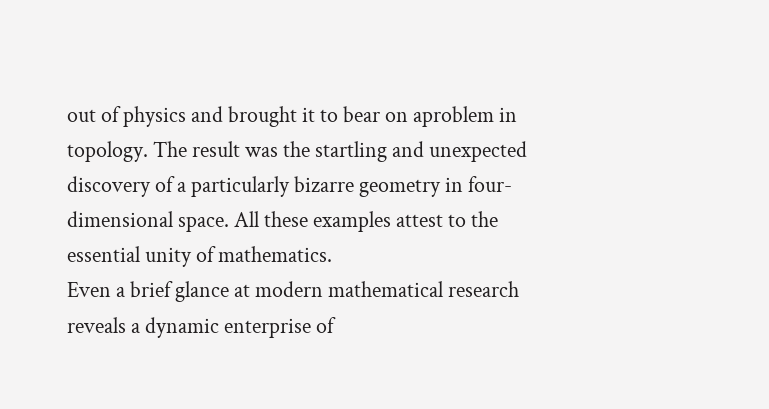out of physics and brought it to bear on aproblem in topology. The result was the startling and unexpected discovery of a particularly bizarre geometry in four-dimensional space. All these examples attest to the essential unity of mathematics.
Even a brief glance at modern mathematical research reveals a dynamic enterprise of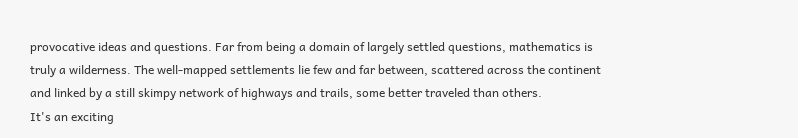provocative ideas and questions. Far from being a domain of largely settled questions, mathematics is truly a wilderness. The well-mapped settlements lie few and far between, scattered across the continent and linked by a still skimpy network of highways and trails, some better traveled than others.
It's an exciting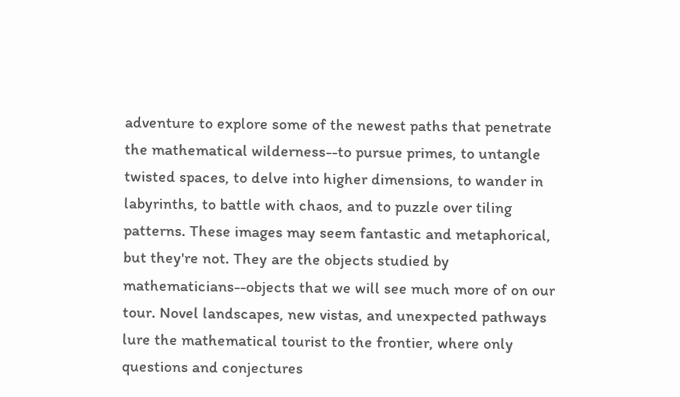adventure to explore some of the newest paths that penetrate the mathematical wilderness--to pursue primes, to untangle twisted spaces, to delve into higher dimensions, to wander in labyrinths, to battle with chaos, and to puzzle over tiling patterns. These images may seem fantastic and metaphorical, but they're not. They are the objects studied by mathematicians--objects that we will see much more of on our tour. Novel landscapes, new vistas, and unexpected pathways lure the mathematical tourist to the frontier, where only questions and conjectures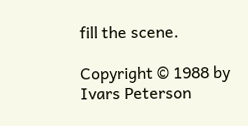fill the scene.

Copyright © 1988 by Ivars Peterson